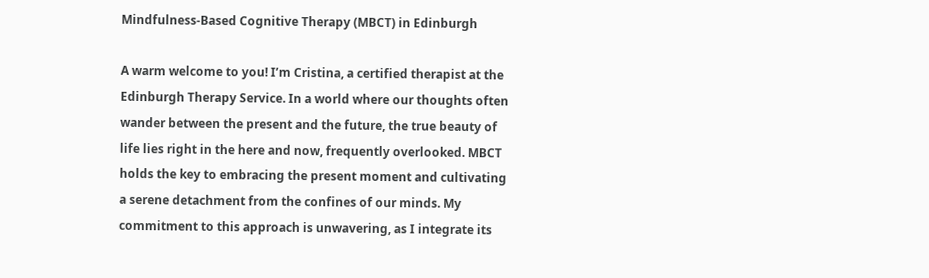Mindfulness-Based Cognitive Therapy (MBCT) in Edinburgh

A warm welcome to you! I’m Cristina, a certified therapist at the Edinburgh Therapy Service. In a world where our thoughts often wander between the present and the future, the true beauty of life lies right in the here and now, frequently overlooked. MBCT holds the key to embracing the present moment and cultivating a serene detachment from the confines of our minds. My commitment to this approach is unwavering, as I integrate its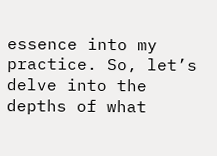essence into my practice. So, let’s delve into the depths of what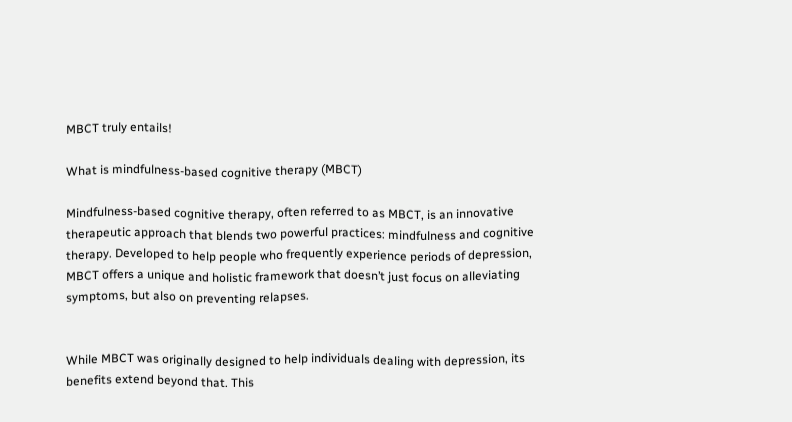MBCT truly entails!

What is mindfulness-based cognitive therapy (MBCT)

Mindfulness-based cognitive therapy, often referred to as MBCT, is an innovative therapeutic approach that blends two powerful practices: mindfulness and cognitive therapy. Developed to help people who frequently experience periods of depression, MBCT offers a unique and holistic framework that doesn’t just focus on alleviating symptoms, but also on preventing relapses.


While MBCT was originally designed to help individuals dealing with depression, its benefits extend beyond that. This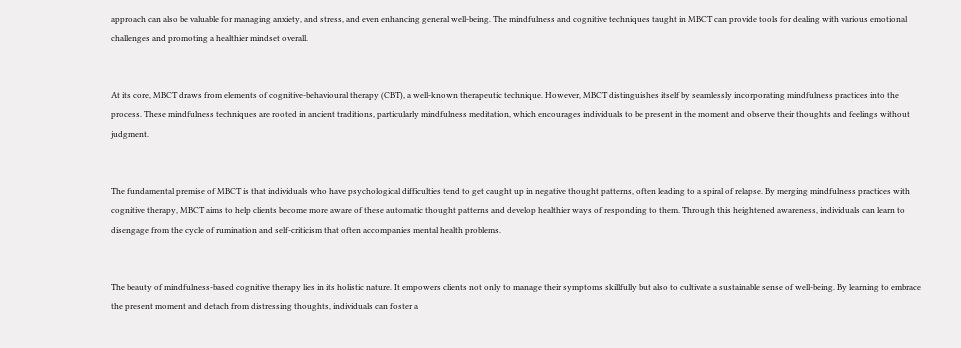approach can also be valuable for managing anxiety, and stress, and even enhancing general well-being. The mindfulness and cognitive techniques taught in MBCT can provide tools for dealing with various emotional challenges and promoting a healthier mindset overall.


At its core, MBCT draws from elements of cognitive-behavioural therapy (CBT), a well-known therapeutic technique. However, MBCT distinguishes itself by seamlessly incorporating mindfulness practices into the process. These mindfulness techniques are rooted in ancient traditions, particularly mindfulness meditation, which encourages individuals to be present in the moment and observe their thoughts and feelings without judgment.


The fundamental premise of MBCT is that individuals who have psychological difficulties tend to get caught up in negative thought patterns, often leading to a spiral of relapse. By merging mindfulness practices with cognitive therapy, MBCT aims to help clients become more aware of these automatic thought patterns and develop healthier ways of responding to them. Through this heightened awareness, individuals can learn to disengage from the cycle of rumination and self-criticism that often accompanies mental health problems.


The beauty of mindfulness-based cognitive therapy lies in its holistic nature. It empowers clients not only to manage their symptoms skillfully but also to cultivate a sustainable sense of well-being. By learning to embrace the present moment and detach from distressing thoughts, individuals can foster a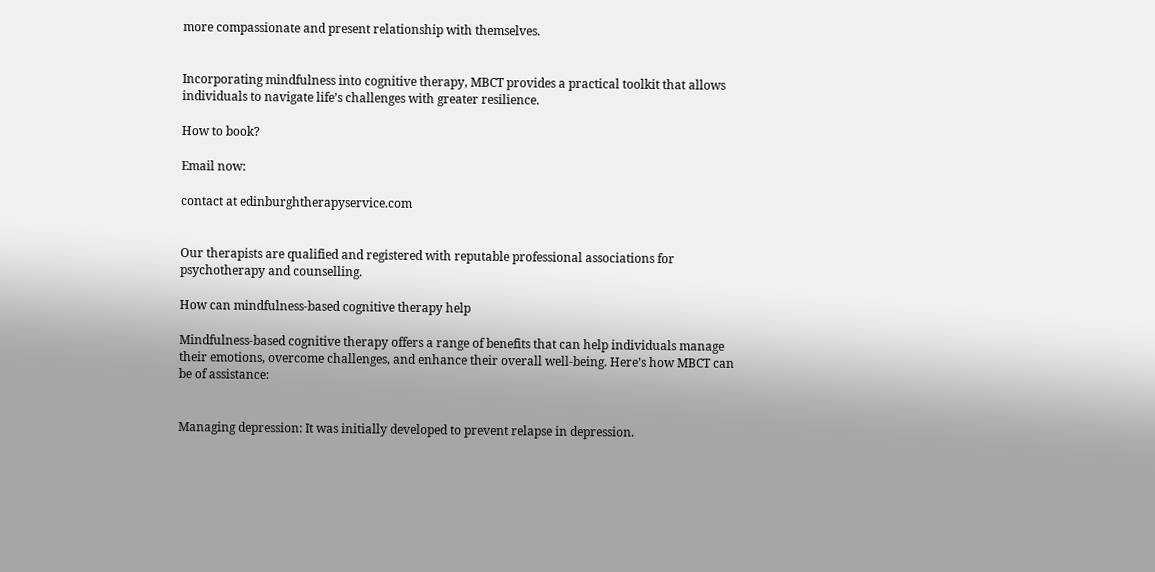more compassionate and present relationship with themselves.


Incorporating mindfulness into cognitive therapy, MBCT provides a practical toolkit that allows individuals to navigate life’s challenges with greater resilience.

How to book?

Email now:

contact at edinburghtherapyservice.com


Our therapists are qualified and registered with reputable professional associations for psychotherapy and counselling.

How can mindfulness-based cognitive therapy help

Mindfulness-based cognitive therapy offers a range of benefits that can help individuals manage their emotions, overcome challenges, and enhance their overall well-being. Here’s how MBCT can be of assistance:


Managing depression: It was initially developed to prevent relapse in depression.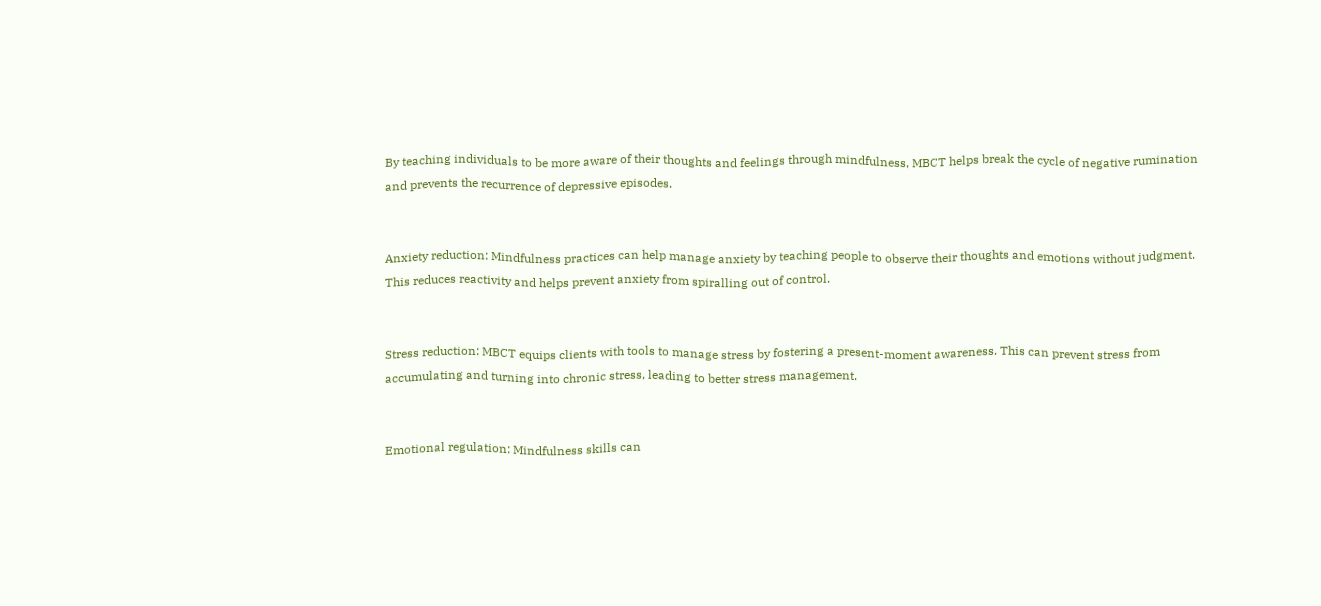By teaching individuals to be more aware of their thoughts and feelings through mindfulness, MBCT helps break the cycle of negative rumination and prevents the recurrence of depressive episodes.


Anxiety reduction: Mindfulness practices can help manage anxiety by teaching people to observe their thoughts and emotions without judgment. This reduces reactivity and helps prevent anxiety from spiralling out of control.


Stress reduction: MBCT equips clients with tools to manage stress by fostering a present-moment awareness. This can prevent stress from accumulating and turning into chronic stress, leading to better stress management.


Emotional regulation: Mindfulness skills can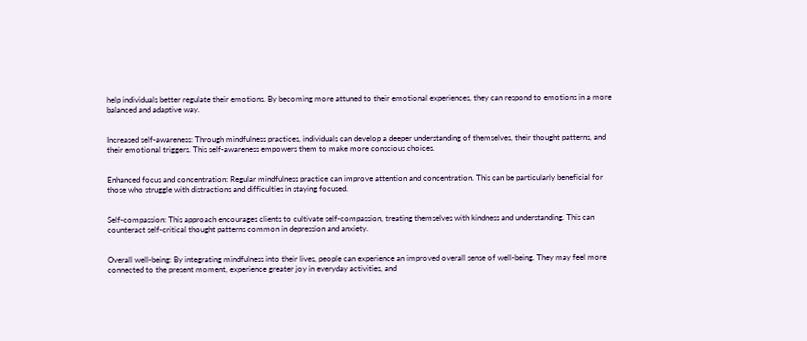help individuals better regulate their emotions. By becoming more attuned to their emotional experiences, they can respond to emotions in a more balanced and adaptive way.


Increased self-awareness: Through mindfulness practices, individuals can develop a deeper understanding of themselves, their thought patterns, and their emotional triggers. This self-awareness empowers them to make more conscious choices.


Enhanced focus and concentration: Regular mindfulness practice can improve attention and concentration. This can be particularly beneficial for those who struggle with distractions and difficulties in staying focused.


Self-compassion: This approach encourages clients to cultivate self-compassion, treating themselves with kindness and understanding. This can counteract self-critical thought patterns common in depression and anxiety.


Overall well-being: By integrating mindfulness into their lives, people can experience an improved overall sense of well-being. They may feel more connected to the present moment, experience greater joy in everyday activities, and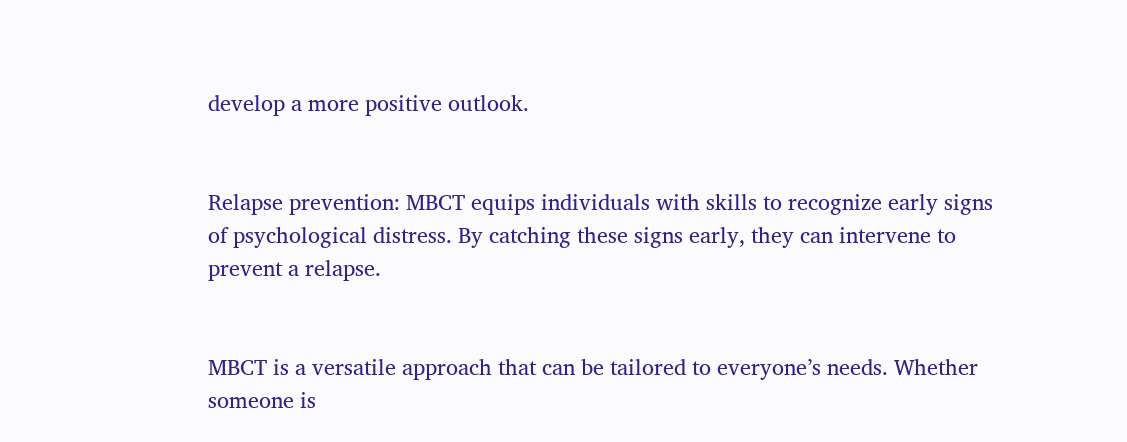develop a more positive outlook.


Relapse prevention: MBCT equips individuals with skills to recognize early signs of psychological distress. By catching these signs early, they can intervene to prevent a relapse.


MBCT is a versatile approach that can be tailored to everyone’s needs. Whether someone is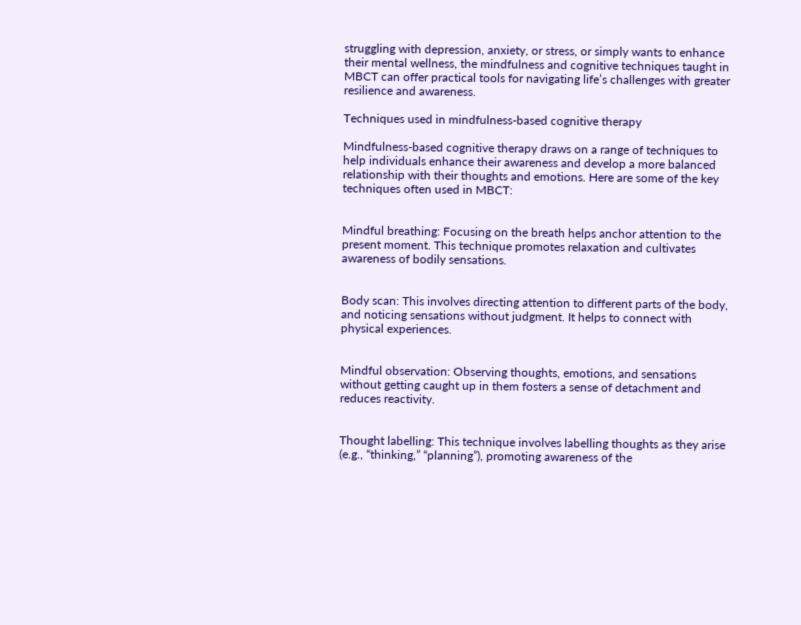struggling with depression, anxiety, or stress, or simply wants to enhance their mental wellness, the mindfulness and cognitive techniques taught in MBCT can offer practical tools for navigating life’s challenges with greater resilience and awareness.

Techniques used in mindfulness-based cognitive therapy

Mindfulness-based cognitive therapy draws on a range of techniques to help individuals enhance their awareness and develop a more balanced relationship with their thoughts and emotions. Here are some of the key techniques often used in MBCT:


Mindful breathing: Focusing on the breath helps anchor attention to the present moment. This technique promotes relaxation and cultivates awareness of bodily sensations.


Body scan: This involves directing attention to different parts of the body, and noticing sensations without judgment. It helps to connect with physical experiences.


Mindful observation: Observing thoughts, emotions, and sensations without getting caught up in them fosters a sense of detachment and reduces reactivity.


Thought labelling: This technique involves labelling thoughts as they arise (e.g., “thinking,” “planning”), promoting awareness of the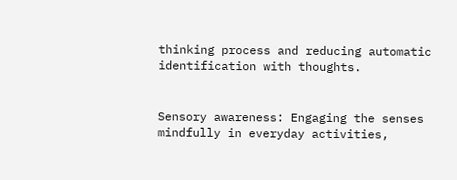thinking process and reducing automatic identification with thoughts.


Sensory awareness: Engaging the senses mindfully in everyday activities,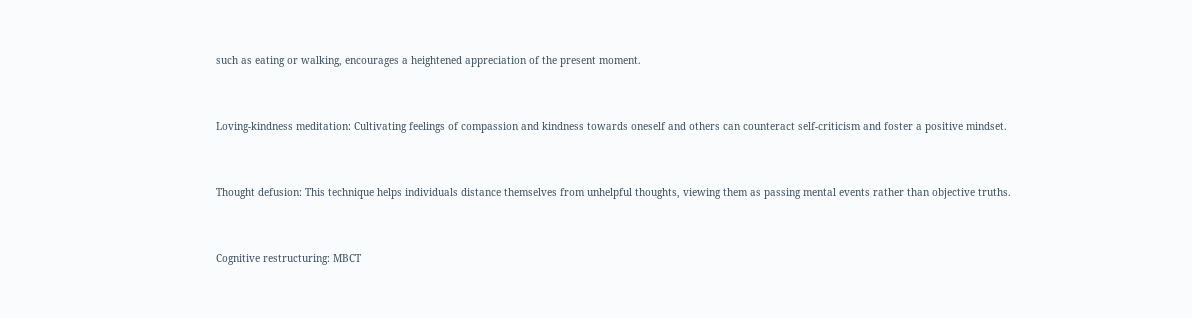such as eating or walking, encourages a heightened appreciation of the present moment.


Loving-kindness meditation: Cultivating feelings of compassion and kindness towards oneself and others can counteract self-criticism and foster a positive mindset.


Thought defusion: This technique helps individuals distance themselves from unhelpful thoughts, viewing them as passing mental events rather than objective truths.


Cognitive restructuring: MBCT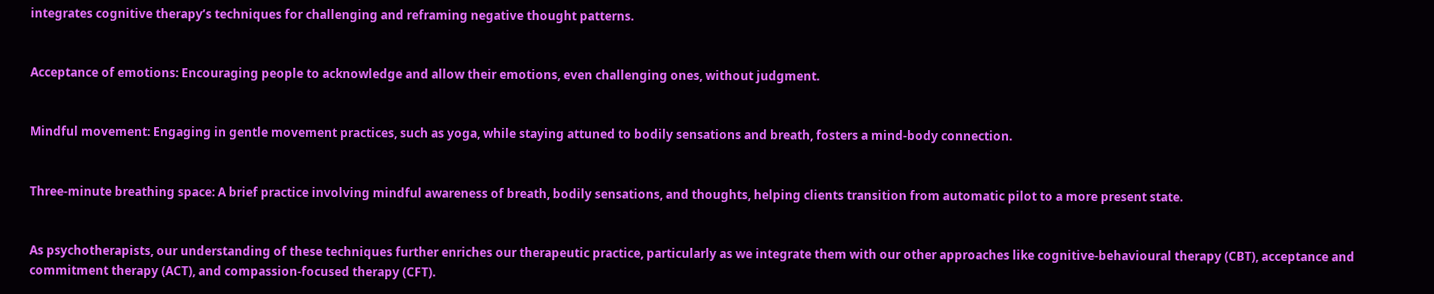integrates cognitive therapy’s techniques for challenging and reframing negative thought patterns.


Acceptance of emotions: Encouraging people to acknowledge and allow their emotions, even challenging ones, without judgment.


Mindful movement: Engaging in gentle movement practices, such as yoga, while staying attuned to bodily sensations and breath, fosters a mind-body connection.


Three-minute breathing space: A brief practice involving mindful awareness of breath, bodily sensations, and thoughts, helping clients transition from automatic pilot to a more present state.


As psychotherapists, our understanding of these techniques further enriches our therapeutic practice, particularly as we integrate them with our other approaches like cognitive-behavioural therapy (CBT), acceptance and commitment therapy (ACT), and compassion-focused therapy (CFT).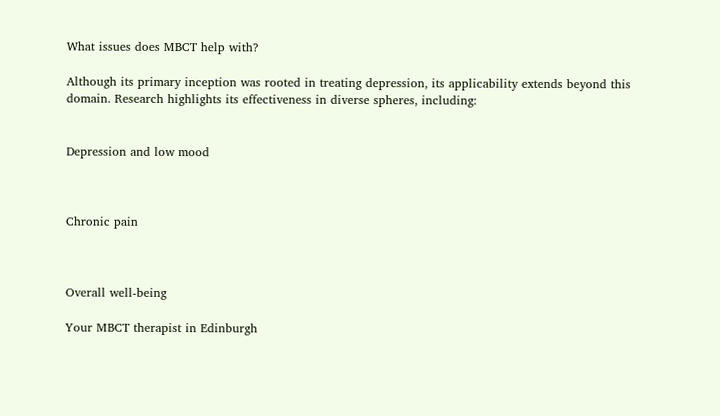What issues does MBCT help with?

Although its primary inception was rooted in treating depression, its applicability extends beyond this domain. Research highlights its effectiveness in diverse spheres, including:


Depression and low mood



Chronic pain



Overall well-being

Your MBCT therapist in Edinburgh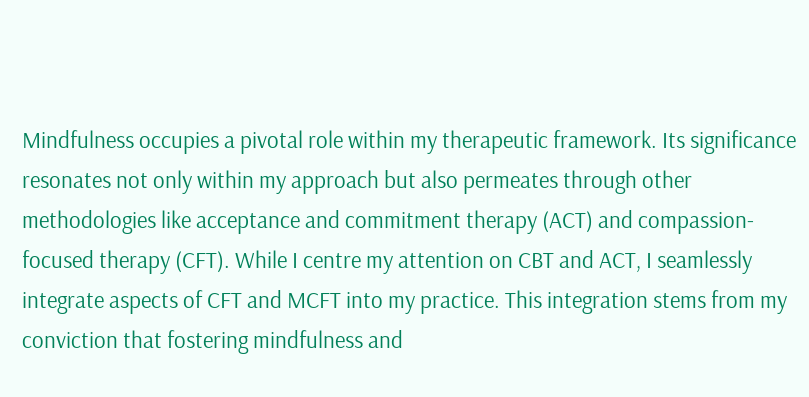Mindfulness occupies a pivotal role within my therapeutic framework. Its significance resonates not only within my approach but also permeates through other methodologies like acceptance and commitment therapy (ACT) and compassion-focused therapy (CFT). While I centre my attention on CBT and ACT, I seamlessly integrate aspects of CFT and MCFT into my practice. This integration stems from my conviction that fostering mindfulness and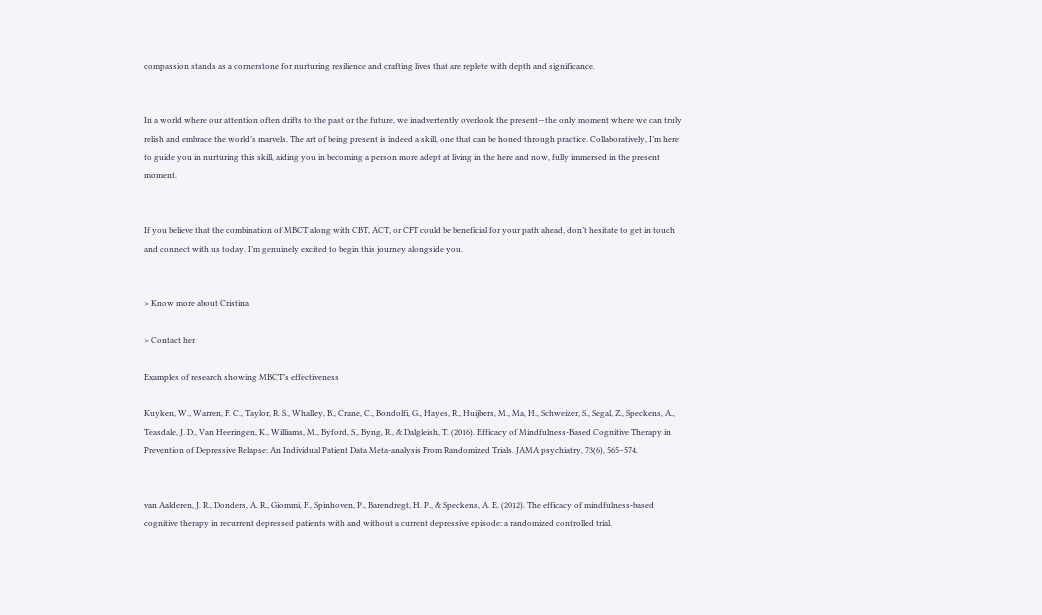compassion stands as a cornerstone for nurturing resilience and crafting lives that are replete with depth and significance.


In a world where our attention often drifts to the past or the future, we inadvertently overlook the present—the only moment where we can truly relish and embrace the world’s marvels. The art of being present is indeed a skill, one that can be honed through practice. Collaboratively, I’m here to guide you in nurturing this skill, aiding you in becoming a person more adept at living in the here and now, fully immersed in the present moment.


If you believe that the combination of MBCT along with CBT, ACT, or CFT could be beneficial for your path ahead, don’t hesitate to get in touch and connect with us today. I’m genuinely excited to begin this journey alongside you.


> Know more about Cristina

> Contact her

Examples of research showing MBCT’s effectiveness

Kuyken, W., Warren, F. C., Taylor, R. S., Whalley, B., Crane, C., Bondolfi, G., Hayes, R., Huijbers, M., Ma, H., Schweizer, S., Segal, Z., Speckens, A., Teasdale, J. D., Van Heeringen, K., Williams, M., Byford, S., Byng, R., & Dalgleish, T. (2016). Efficacy of Mindfulness-Based Cognitive Therapy in Prevention of Depressive Relapse: An Individual Patient Data Meta-analysis From Randomized Trials. JAMA psychiatry, 73(6), 565–574.


van Aalderen, J. R., Donders, A. R., Giommi, F., Spinhoven, P., Barendregt, H. P., & Speckens, A. E. (2012). The efficacy of mindfulness-based cognitive therapy in recurrent depressed patients with and without a current depressive episode: a randomized controlled trial.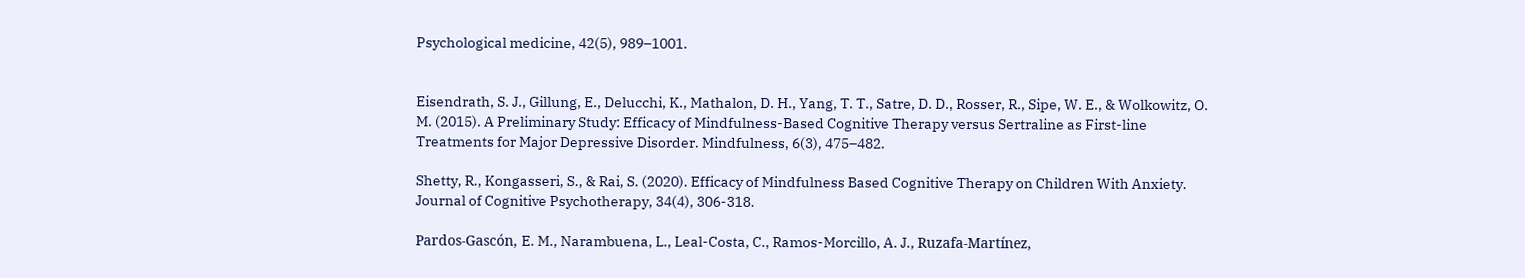Psychological medicine, 42(5), 989–1001.


Eisendrath, S. J., Gillung, E., Delucchi, K., Mathalon, D. H., Yang, T. T., Satre, D. D., Rosser, R., Sipe, W. E., & Wolkowitz, O. M. (2015). A Preliminary Study: Efficacy of Mindfulness-Based Cognitive Therapy versus Sertraline as First-line Treatments for Major Depressive Disorder. Mindfulness, 6(3), 475–482.

Shetty, R., Kongasseri, S., & Rai, S. (2020). Efficacy of Mindfulness Based Cognitive Therapy on Children With Anxiety. Journal of Cognitive Psychotherapy, 34(4), 306-318.

Pardos-Gascón, E. M., Narambuena, L., Leal-Costa, C., Ramos-Morcillo, A. J., Ruzafa-Martínez,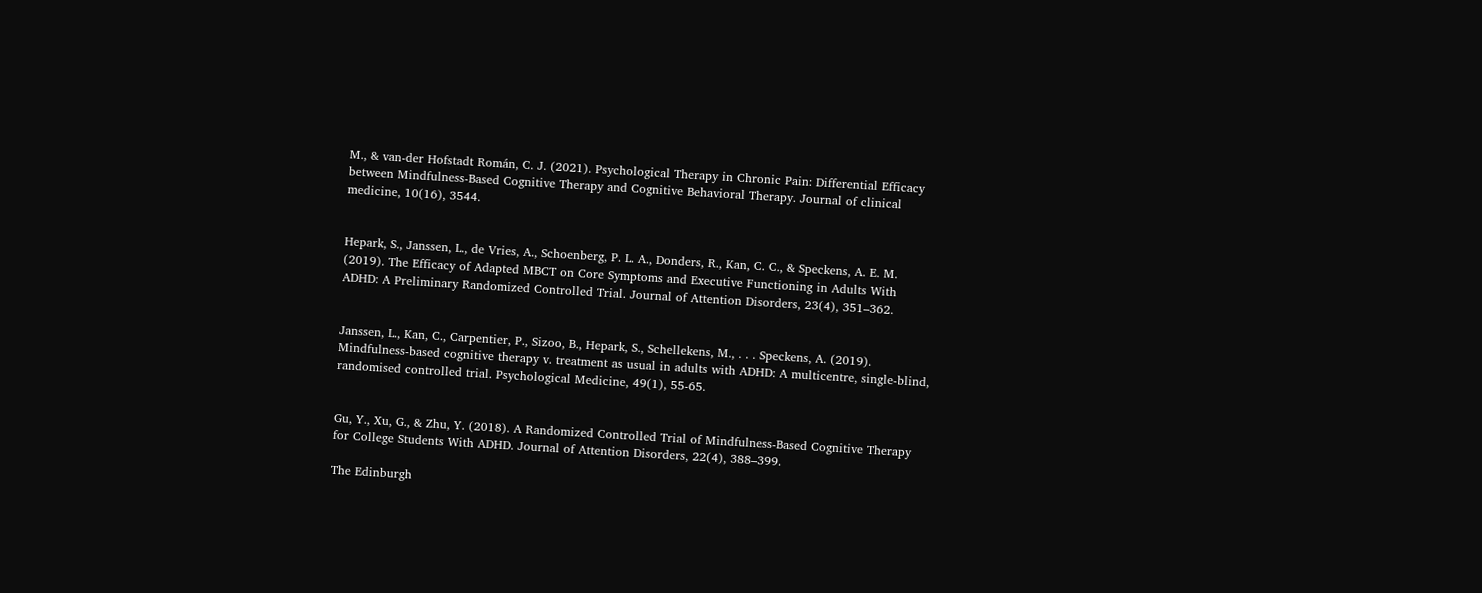M., & van-der Hofstadt Román, C. J. (2021). Psychological Therapy in Chronic Pain: Differential Efficacy between Mindfulness-Based Cognitive Therapy and Cognitive Behavioral Therapy. Journal of clinical medicine, 10(16), 3544.


Hepark, S., Janssen, L., de Vries, A., Schoenberg, P. L. A., Donders, R., Kan, C. C., & Speckens, A. E. M. (2019). The Efficacy of Adapted MBCT on Core Symptoms and Executive Functioning in Adults With ADHD: A Preliminary Randomized Controlled Trial. Journal of Attention Disorders, 23(4), 351–362.


Janssen, L., Kan, C., Carpentier, P., Sizoo, B., Hepark, S., Schellekens, M., . . . Speckens, A. (2019). Mindfulness-based cognitive therapy v. treatment as usual in adults with ADHD: A multicentre, single-blind, randomised controlled trial. Psychological Medicine, 49(1), 55-65.


Gu, Y., Xu, G., & Zhu, Y. (2018). A Randomized Controlled Trial of Mindfulness-Based Cognitive Therapy for College Students With ADHD. Journal of Attention Disorders, 22(4), 388–399.

The Edinburgh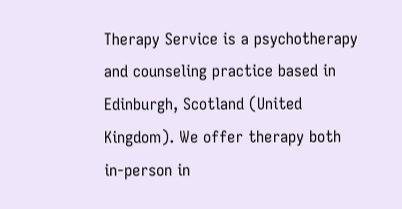Therapy Service is a psychotherapy and counseling practice based in Edinburgh, Scotland (United Kingdom). We offer therapy both in-person in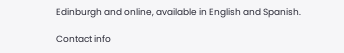Edinburgh and online, available in English and Spanish.

Contact info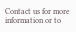Contact us for more information or to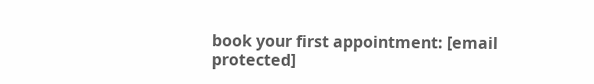book your first appointment: [email protected]